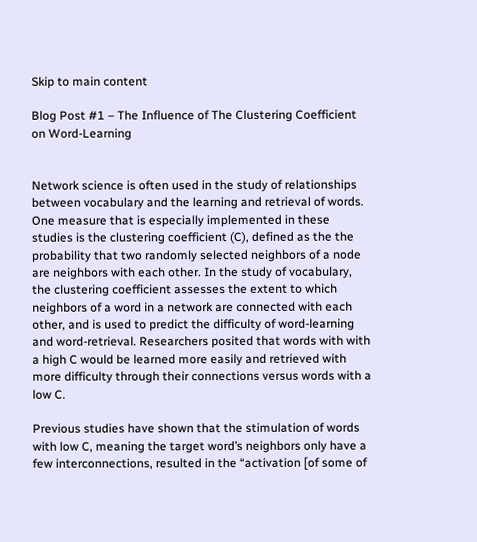Skip to main content

Blog Post #1 – The Influence of The Clustering Coefficient on Word-Learning


Network science is often used in the study of relationships between vocabulary and the learning and retrieval of words. One measure that is especially implemented in these studies is the clustering coefficient (C), defined as the the probability that two randomly selected neighbors of a node are neighbors with each other. In the study of vocabulary, the clustering coefficient assesses the extent to which neighbors of a word in a network are connected with each other, and is used to predict the difficulty of word-learning and word-retrieval. Researchers posited that words with with a high C would be learned more easily and retrieved with more difficulty through their connections versus words with a low C.

Previous studies have shown that the stimulation of words with low C, meaning the target word’s neighbors only have a few interconnections, resulted in the “activation [of some of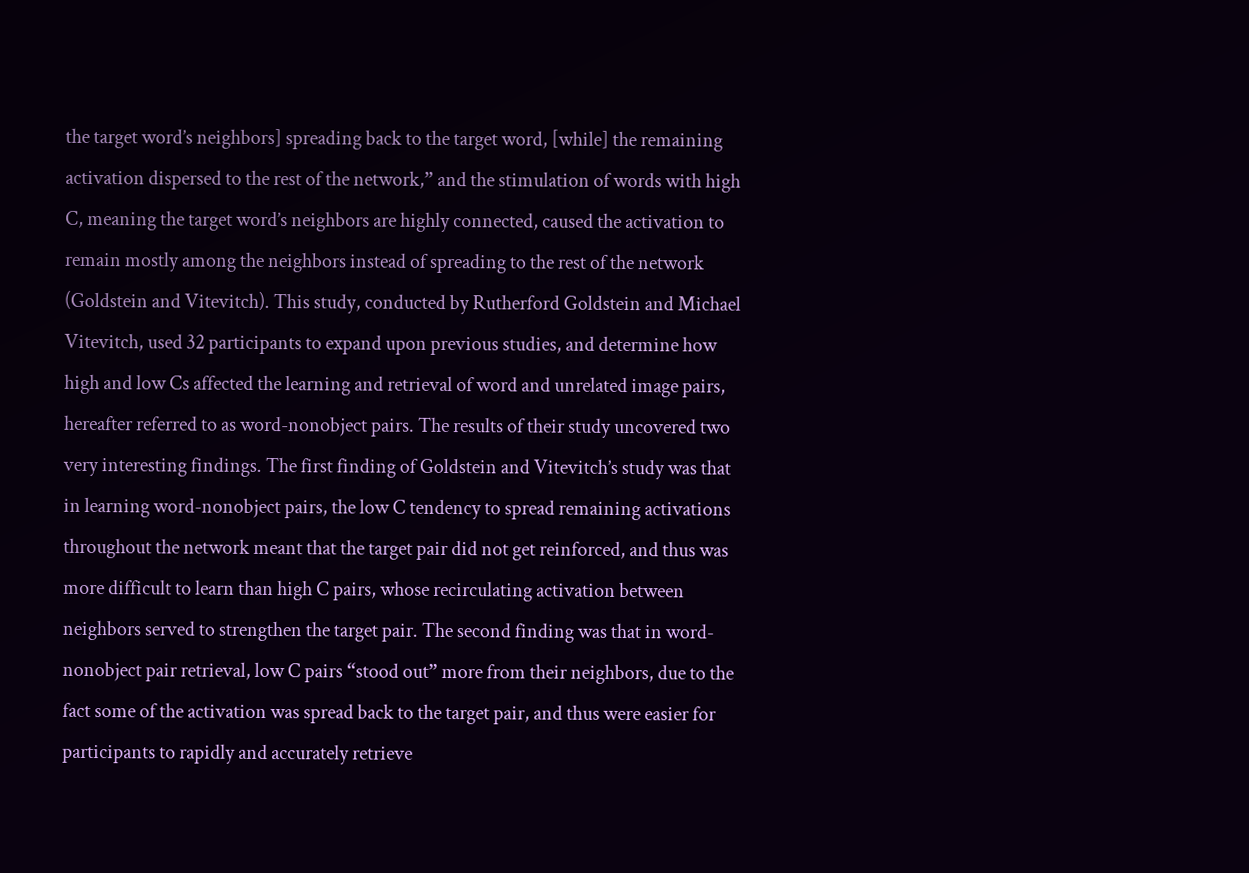the target word’s neighbors] spreading back to the target word, [while] the remaining activation dispersed to the rest of the network,” and the stimulation of words with high C, meaning the target word’s neighbors are highly connected, caused the activation to remain mostly among the neighbors instead of spreading to the rest of the network (Goldstein and Vitevitch). This study, conducted by Rutherford Goldstein and Michael Vitevitch, used 32 participants to expand upon previous studies, and determine how high and low Cs affected the learning and retrieval of word and unrelated image pairs, hereafter referred to as word-nonobject pairs. The results of their study uncovered two very interesting findings. The first finding of Goldstein and Vitevitch’s study was that in learning word-nonobject pairs, the low C tendency to spread remaining activations throughout the network meant that the target pair did not get reinforced, and thus was more difficult to learn than high C pairs, whose recirculating activation between neighbors served to strengthen the target pair. The second finding was that in word-nonobject pair retrieval, low C pairs “stood out” more from their neighbors, due to the fact some of the activation was spread back to the target pair, and thus were easier for participants to rapidly and accurately retrieve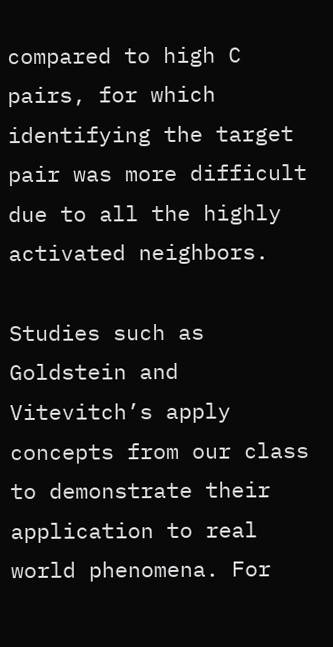compared to high C pairs, for which identifying the target pair was more difficult due to all the highly activated neighbors.

Studies such as Goldstein and Vitevitch’s apply concepts from our class to demonstrate their application to real world phenomena. For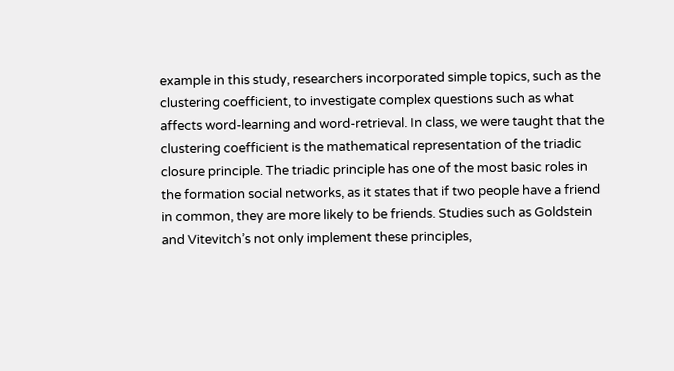example in this study, researchers incorporated simple topics, such as the clustering coefficient, to investigate complex questions such as what affects word-learning and word-retrieval. In class, we were taught that the clustering coefficient is the mathematical representation of the triadic closure principle. The triadic principle has one of the most basic roles in the formation social networks, as it states that if two people have a friend in common, they are more likely to be friends. Studies such as Goldstein and Vitevitch’s not only implement these principles,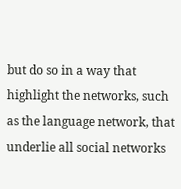but do so in a way that highlight the networks, such as the language network, that underlie all social networks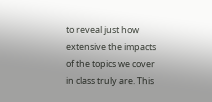to reveal just how extensive the impacts of the topics we cover in class truly are. This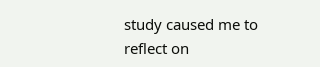study caused me to reflect on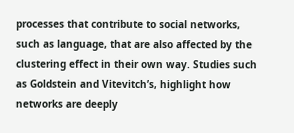processes that contribute to social networks, such as language, that are also affected by the clustering effect in their own way. Studies such as Goldstein and Vitevitch’s, highlight how networks are deeply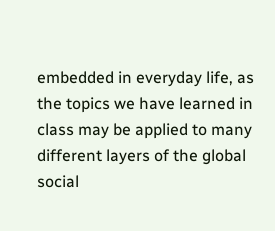embedded in everyday life, as the topics we have learned in class may be applied to many different layers of the global social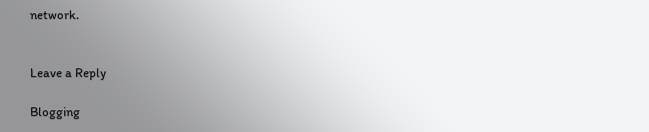network.


Leave a Reply

Blogging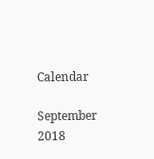Calendar

September 2018